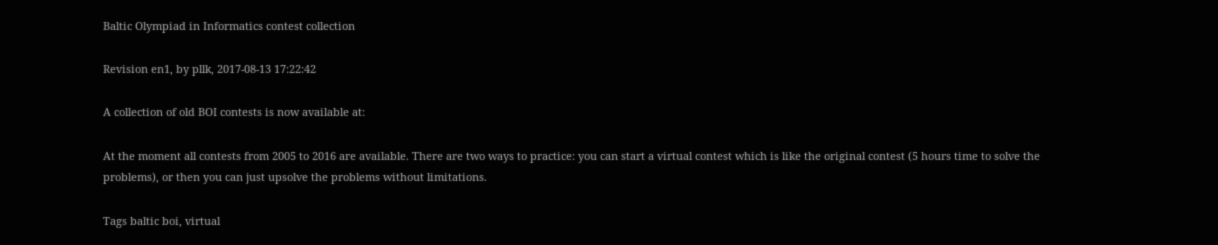Baltic Olympiad in Informatics contest collection

Revision en1, by pllk, 2017-08-13 17:22:42

A collection of old BOI contests is now available at:

At the moment all contests from 2005 to 2016 are available. There are two ways to practice: you can start a virtual contest which is like the original contest (5 hours time to solve the problems), or then you can just upsolve the problems without limitations.

Tags baltic boi, virtual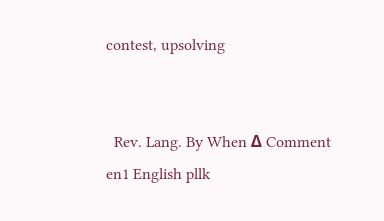contest, upsolving


  Rev. Lang. By When Δ Comment
en1 English pllk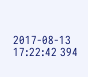2017-08-13 17:22:42 394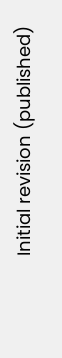Initial revision (published)